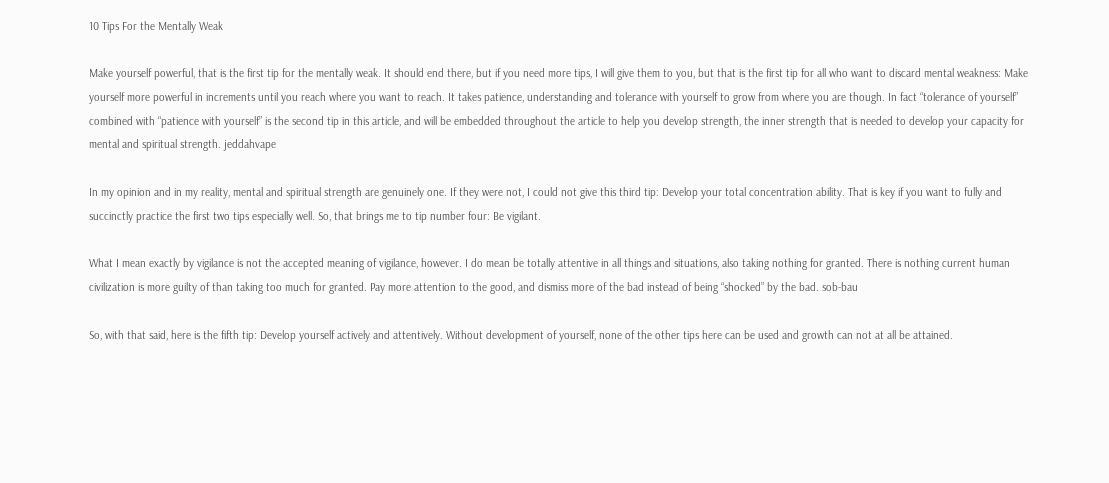10 Tips For the Mentally Weak

Make yourself powerful, that is the first tip for the mentally weak. It should end there, but if you need more tips, I will give them to you, but that is the first tip for all who want to discard mental weakness: Make yourself more powerful in increments until you reach where you want to reach. It takes patience, understanding and tolerance with yourself to grow from where you are though. In fact “tolerance of yourself” combined with “patience with yourself” is the second tip in this article, and will be embedded throughout the article to help you develop strength, the inner strength that is needed to develop your capacity for mental and spiritual strength. jeddahvape

In my opinion and in my reality, mental and spiritual strength are genuinely one. If they were not, I could not give this third tip: Develop your total concentration ability. That is key if you want to fully and succinctly practice the first two tips especially well. So, that brings me to tip number four: Be vigilant.

What I mean exactly by vigilance is not the accepted meaning of vigilance, however. I do mean be totally attentive in all things and situations, also taking nothing for granted. There is nothing current human civilization is more guilty of than taking too much for granted. Pay more attention to the good, and dismiss more of the bad instead of being “shocked” by the bad. sob-bau

So, with that said, here is the fifth tip: Develop yourself actively and attentively. Without development of yourself, none of the other tips here can be used and growth can not at all be attained.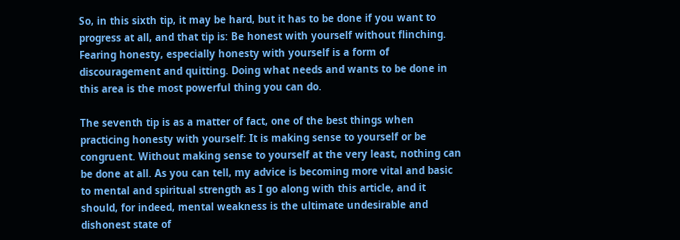So, in this sixth tip, it may be hard, but it has to be done if you want to progress at all, and that tip is: Be honest with yourself without flinching. Fearing honesty, especially honesty with yourself is a form of discouragement and quitting. Doing what needs and wants to be done in this area is the most powerful thing you can do.

The seventh tip is as a matter of fact, one of the best things when practicing honesty with yourself: It is making sense to yourself or be congruent. Without making sense to yourself at the very least, nothing can be done at all. As you can tell, my advice is becoming more vital and basic to mental and spiritual strength as I go along with this article, and it should, for indeed, mental weakness is the ultimate undesirable and dishonest state of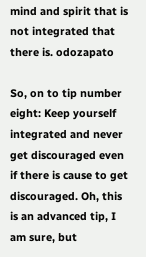mind and spirit that is not integrated that there is. odozapato

So, on to tip number eight: Keep yourself integrated and never get discouraged even if there is cause to get discouraged. Oh, this is an advanced tip, I am sure, but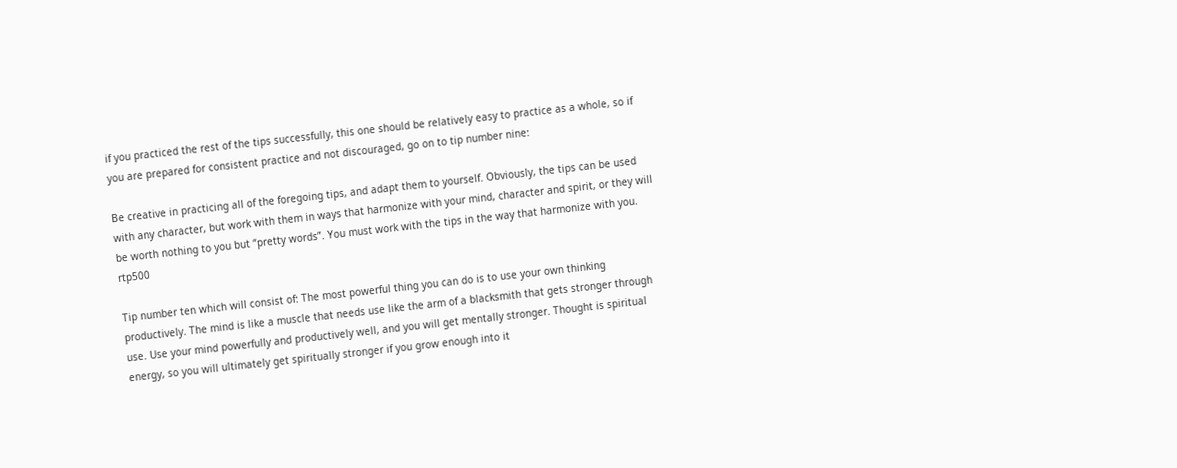if you practiced the rest of the tips successfully, this one should be relatively easy to practice as a whole, so if you are prepared for consistent practice and not discouraged, go on to tip number nine:

Be creative in practicing all of the foregoing tips, and adapt them to yourself. Obviously, the tips can be used with any character, but work with them in ways that harmonize with your mind, character and spirit, or they will be worth nothing to you but “pretty words”. You must work with the tips in the way that harmonize with you. rtp500

Tip number ten which will consist of: The most powerful thing you can do is to use your own thinking productively. The mind is like a muscle that needs use like the arm of a blacksmith that gets stronger through use. Use your mind powerfully and productively well, and you will get mentally stronger. Thought is spiritual energy, so you will ultimately get spiritually stronger if you grow enough into it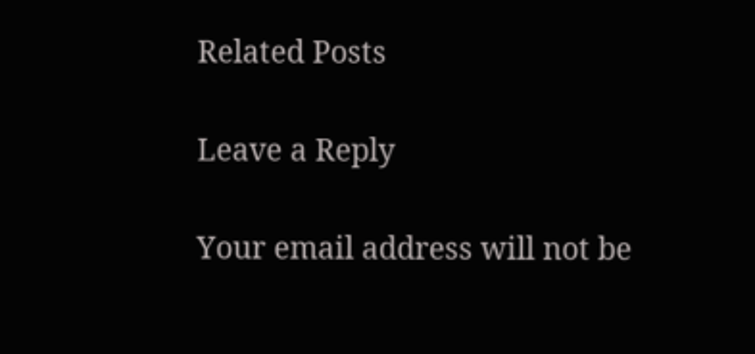Related Posts

Leave a Reply

Your email address will not be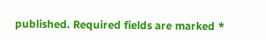published. Required fields are marked *